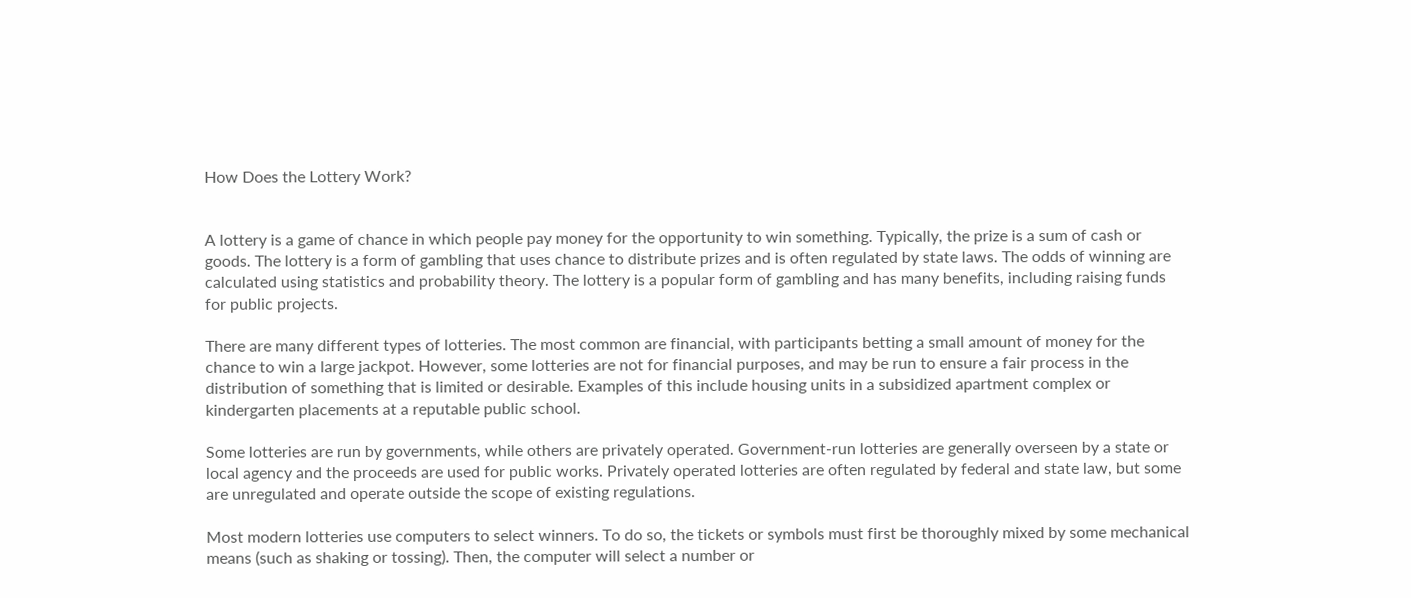How Does the Lottery Work?


A lottery is a game of chance in which people pay money for the opportunity to win something. Typically, the prize is a sum of cash or goods. The lottery is a form of gambling that uses chance to distribute prizes and is often regulated by state laws. The odds of winning are calculated using statistics and probability theory. The lottery is a popular form of gambling and has many benefits, including raising funds for public projects.

There are many different types of lotteries. The most common are financial, with participants betting a small amount of money for the chance to win a large jackpot. However, some lotteries are not for financial purposes, and may be run to ensure a fair process in the distribution of something that is limited or desirable. Examples of this include housing units in a subsidized apartment complex or kindergarten placements at a reputable public school.

Some lotteries are run by governments, while others are privately operated. Government-run lotteries are generally overseen by a state or local agency and the proceeds are used for public works. Privately operated lotteries are often regulated by federal and state law, but some are unregulated and operate outside the scope of existing regulations.

Most modern lotteries use computers to select winners. To do so, the tickets or symbols must first be thoroughly mixed by some mechanical means (such as shaking or tossing). Then, the computer will select a number or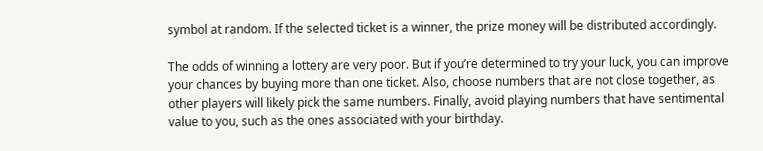symbol at random. If the selected ticket is a winner, the prize money will be distributed accordingly.

The odds of winning a lottery are very poor. But if you’re determined to try your luck, you can improve your chances by buying more than one ticket. Also, choose numbers that are not close together, as other players will likely pick the same numbers. Finally, avoid playing numbers that have sentimental value to you, such as the ones associated with your birthday.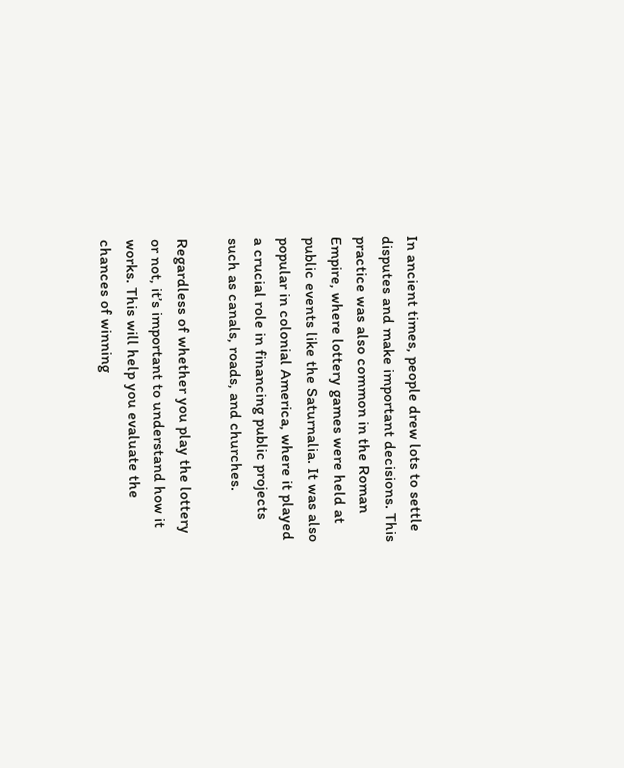In ancient times, people drew lots to settle disputes and make important decisions. This practice was also common in the Roman Empire, where lottery games were held at public events like the Saturnalia. It was also popular in colonial America, where it played a crucial role in financing public projects such as canals, roads, and churches.

Regardless of whether you play the lottery or not, it’s important to understand how it works. This will help you evaluate the chances of winning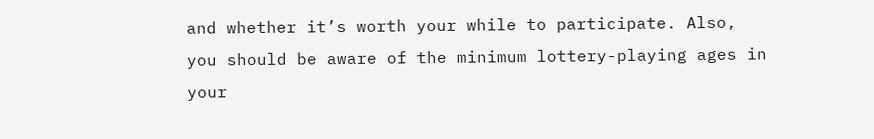and whether it’s worth your while to participate. Also, you should be aware of the minimum lottery-playing ages in your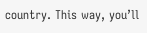country. This way, you’ll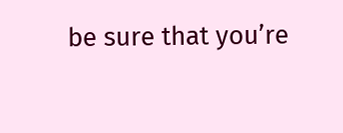be sure that you’re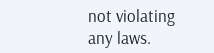not violating any laws.